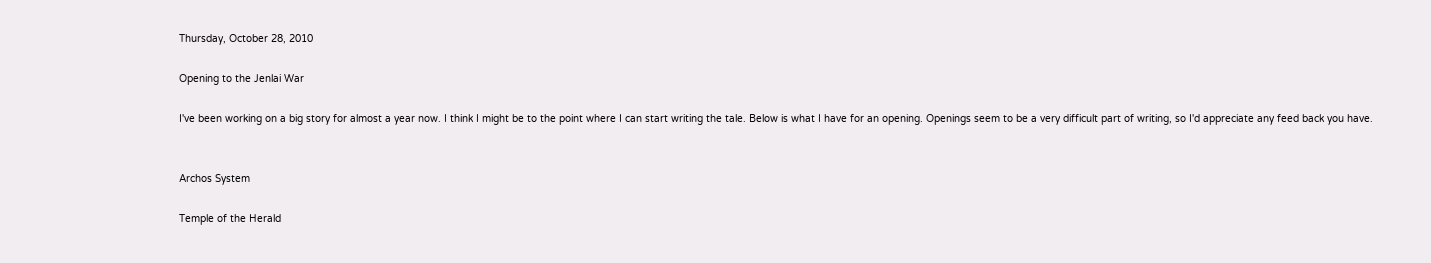Thursday, October 28, 2010

Opening to the Jenlai War

I've been working on a big story for almost a year now. I think I might be to the point where I can start writing the tale. Below is what I have for an opening. Openings seem to be a very difficult part of writing, so I'd appreciate any feed back you have.


Archos System

Temple of the Herald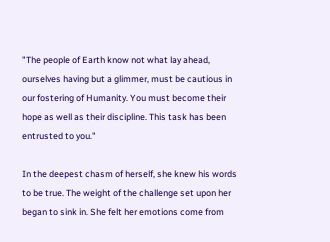"The people of Earth know not what lay ahead, ourselves having but a glimmer, must be cautious in our fostering of Humanity. You must become their hope as well as their discipline. This task has been entrusted to you."

In the deepest chasm of herself, she knew his words to be true. The weight of the challenge set upon her began to sink in. She felt her emotions come from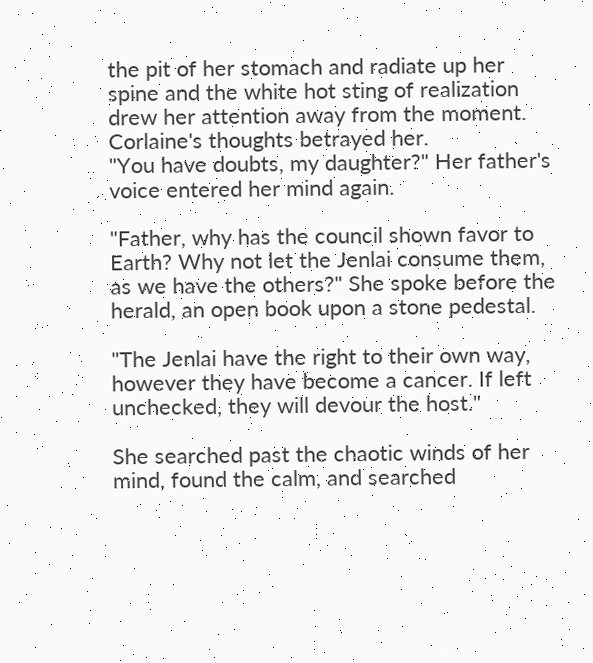the pit of her stomach and radiate up her spine and the white hot sting of realization drew her attention away from the moment.
Corlaine's thoughts betrayed her.
"You have doubts, my daughter?" Her father's voice entered her mind again.

"Father, why has the council shown favor to Earth? Why not let the Jenlai consume them, as we have the others?" She spoke before the herald, an open book upon a stone pedestal.

"The Jenlai have the right to their own way, however they have become a cancer. If left unchecked, they will devour the host."

She searched past the chaotic winds of her mind, found the calm, and searched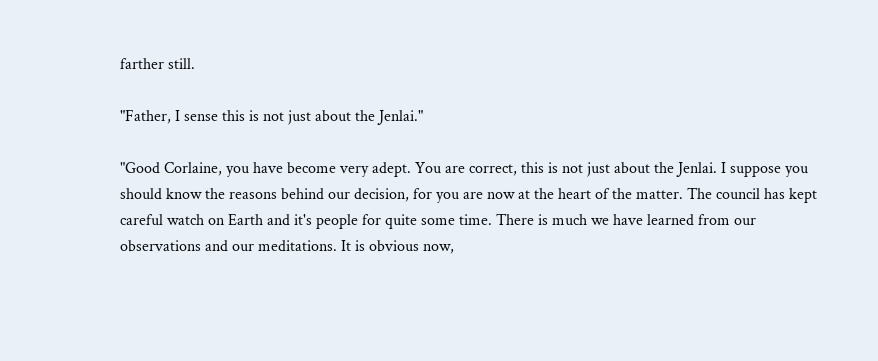farther still.

"Father, I sense this is not just about the Jenlai."

"Good Corlaine, you have become very adept. You are correct, this is not just about the Jenlai. I suppose you should know the reasons behind our decision, for you are now at the heart of the matter. The council has kept careful watch on Earth and it's people for quite some time. There is much we have learned from our observations and our meditations. It is obvious now,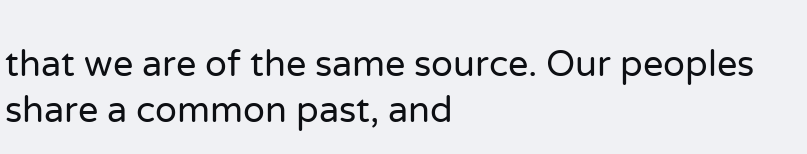that we are of the same source. Our peoples share a common past, and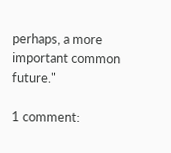perhaps, a more important common future."

1 comment: